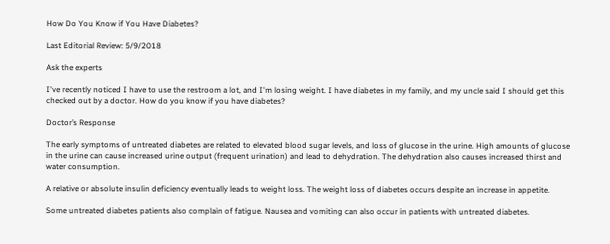How Do You Know if You Have Diabetes?

Last Editorial Review: 5/9/2018

Ask the experts

I've recently noticed I have to use the restroom a lot, and I'm losing weight. I have diabetes in my family, and my uncle said I should get this checked out by a doctor. How do you know if you have diabetes?

Doctor’s Response

The early symptoms of untreated diabetes are related to elevated blood sugar levels, and loss of glucose in the urine. High amounts of glucose in the urine can cause increased urine output (frequent urination) and lead to dehydration. The dehydration also causes increased thirst and water consumption.

A relative or absolute insulin deficiency eventually leads to weight loss. The weight loss of diabetes occurs despite an increase in appetite.

Some untreated diabetes patients also complain of fatigue. Nausea and vomiting can also occur in patients with untreated diabetes.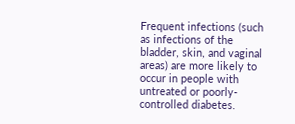Frequent infections (such as infections of the bladder, skin, and vaginal areas) are more likely to occur in people with untreated or poorly-controlled diabetes.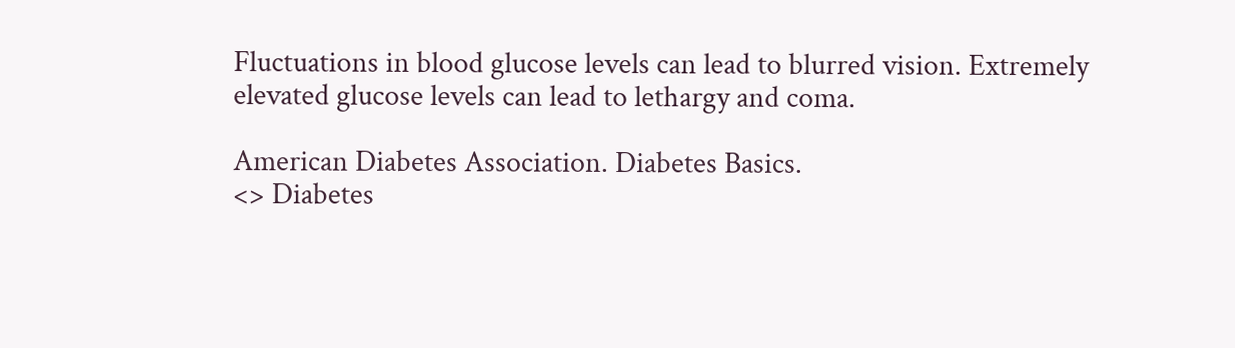Fluctuations in blood glucose levels can lead to blurred vision. Extremely elevated glucose levels can lead to lethargy and coma.

American Diabetes Association. Diabetes Basics.
<> Diabetes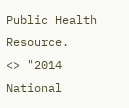Public Health Resource.
<> "2014 National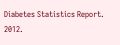Diabetes Statistics Report. 2012.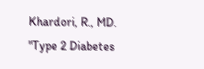Khardori, R., MD. "Type 2 Diabetes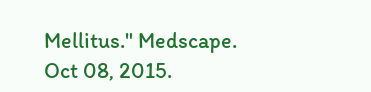Mellitus." Medscape. Oct 08, 2015.